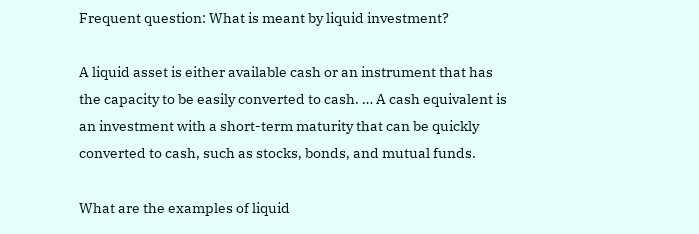Frequent question: What is meant by liquid investment?

A liquid asset is either available cash or an instrument that has the capacity to be easily converted to cash. … A cash equivalent is an investment with a short-term maturity that can be quickly converted to cash, such as stocks, bonds, and mutual funds.

What are the examples of liquid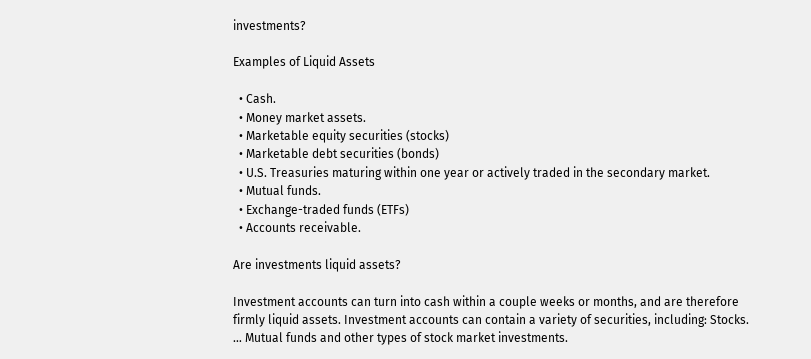investments?

Examples of Liquid Assets

  • Cash.
  • Money market assets.
  • Marketable equity securities (stocks)
  • Marketable debt securities (bonds)
  • U.S. Treasuries maturing within one year or actively traded in the secondary market.
  • Mutual funds.
  • Exchange-traded funds (ETFs)
  • Accounts receivable.

Are investments liquid assets?

Investment accounts can turn into cash within a couple weeks or months, and are therefore firmly liquid assets. Investment accounts can contain a variety of securities, including: Stocks. … Mutual funds and other types of stock market investments.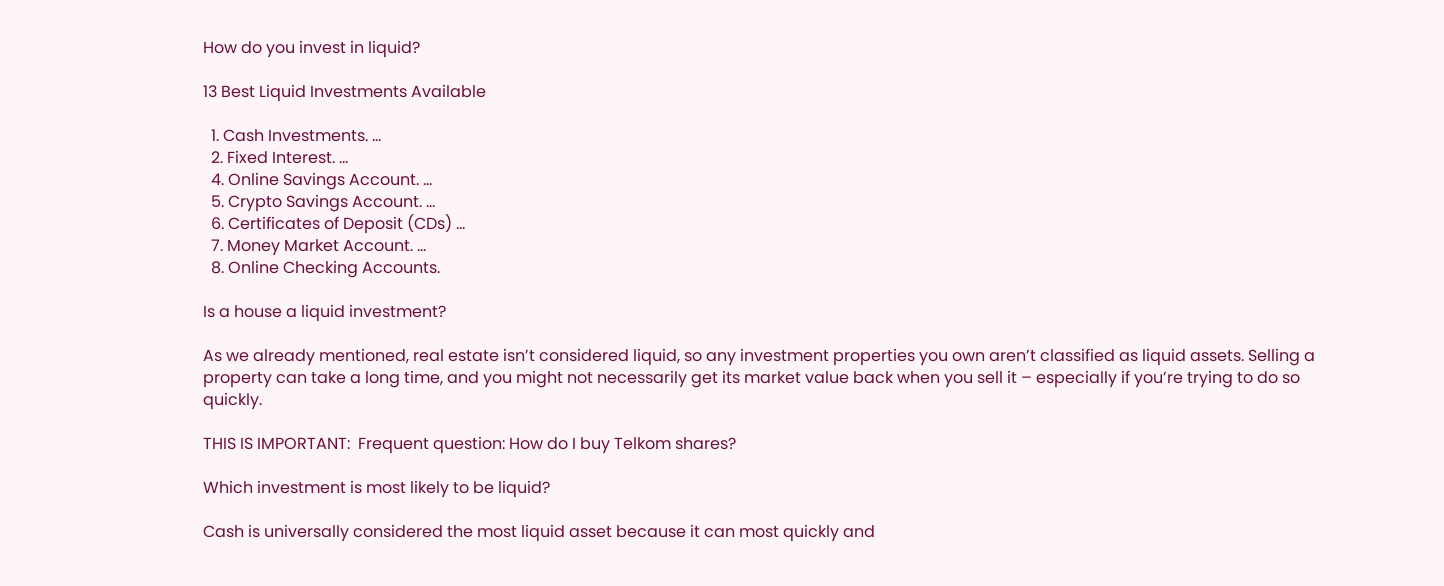How do you invest in liquid?

13 Best Liquid Investments Available

  1. Cash Investments. …
  2. Fixed Interest. …
  4. Online Savings Account. …
  5. Crypto Savings Account. …
  6. Certificates of Deposit (CDs) …
  7. Money Market Account. …
  8. Online Checking Accounts.

Is a house a liquid investment?

As we already mentioned, real estate isn’t considered liquid, so any investment properties you own aren’t classified as liquid assets. Selling a property can take a long time, and you might not necessarily get its market value back when you sell it – especially if you’re trying to do so quickly.

THIS IS IMPORTANT:  Frequent question: How do I buy Telkom shares?

Which investment is most likely to be liquid?

Cash is universally considered the most liquid asset because it can most quickly and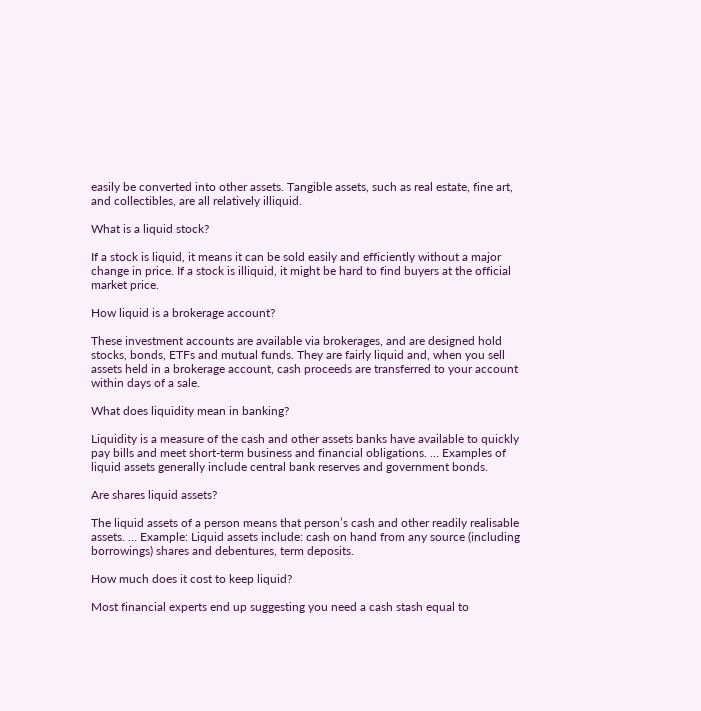easily be converted into other assets. Tangible assets, such as real estate, fine art, and collectibles, are all relatively illiquid.

What is a liquid stock?

If a stock is liquid, it means it can be sold easily and efficiently without a major change in price. If a stock is illiquid, it might be hard to find buyers at the official market price.

How liquid is a brokerage account?

These investment accounts are available via brokerages, and are designed hold stocks, bonds, ETFs and mutual funds. They are fairly liquid and, when you sell assets held in a brokerage account, cash proceeds are transferred to your account within days of a sale.

What does liquidity mean in banking?

Liquidity is a measure of the cash and other assets banks have available to quickly pay bills and meet short-term business and financial obligations. … Examples of liquid assets generally include central bank reserves and government bonds.

Are shares liquid assets?

The liquid assets of a person means that person’s cash and other readily realisable assets. … Example: Liquid assets include: cash on hand from any source (including borrowings) shares and debentures, term deposits.

How much does it cost to keep liquid?

Most financial experts end up suggesting you need a cash stash equal to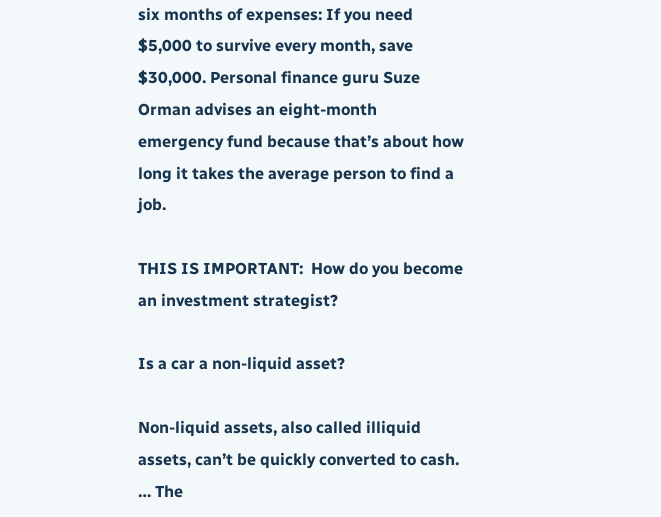six months of expenses: If you need $5,000 to survive every month, save $30,000. Personal finance guru Suze Orman advises an eight-month emergency fund because that’s about how long it takes the average person to find a job.

THIS IS IMPORTANT:  How do you become an investment strategist?

Is a car a non-liquid asset?

Non-liquid assets, also called illiquid assets, can’t be quickly converted to cash. … The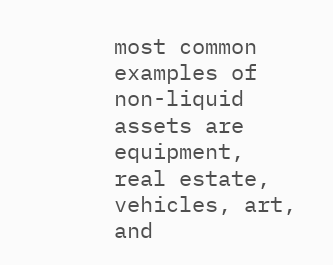most common examples of non-liquid assets are equipment, real estate, vehicles, art, and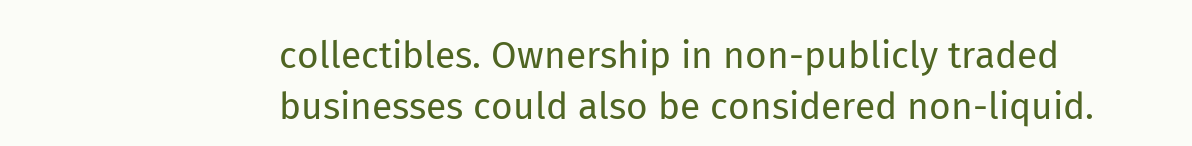collectibles. Ownership in non-publicly traded businesses could also be considered non-liquid.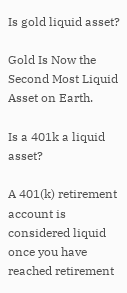Is gold liquid asset?

Gold Is Now the Second Most Liquid Asset on Earth.

Is a 401k a liquid asset?

A 401(k) retirement account is considered liquid once you have reached retirement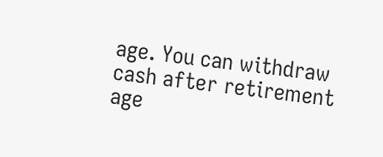age. You can withdraw cash after retirement age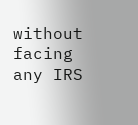without facing any IRS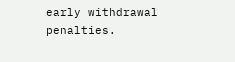early withdrawal penalties.